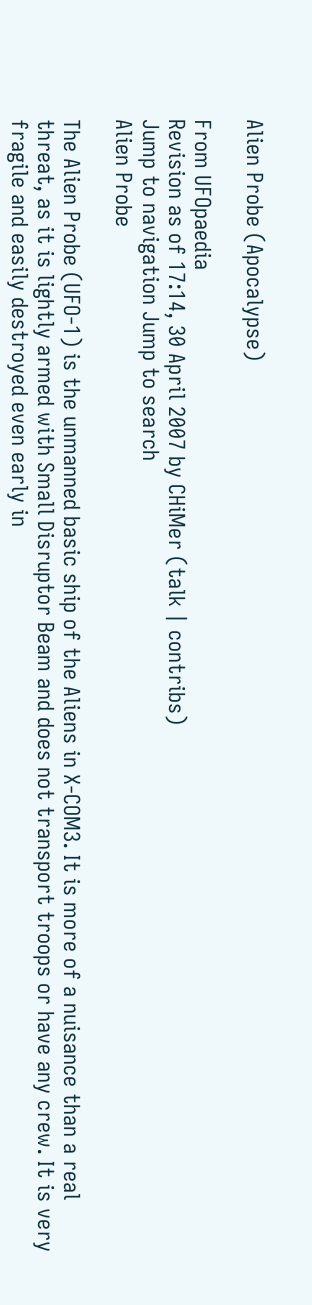Alien Probe (Apocalypse)

From UFOpaedia
Revision as of 17:14, 30 April 2007 by CHiMer (talk | contribs)
Jump to navigation Jump to search
Alien Probe

The Alien Probe (UFO-1) is the unmanned basic ship of the Aliens in X-COM3. It is more of a nuisance than a real threat, as it is lightly armed with Small Disruptor Beam and does not transport troops or have any crew. It is very fragile and easily destroyed even early in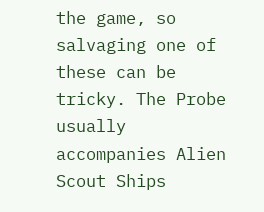the game, so salvaging one of these can be tricky. The Probe usually accompanies Alien Scout Ships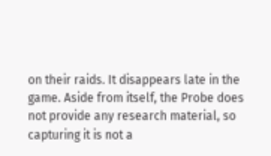on their raids. It disappears late in the game. Aside from itself, the Probe does not provide any research material, so capturing it is not a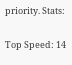priority. Stats:

Top Speed: 14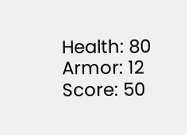Health: 80
Armor: 12
Score: 50